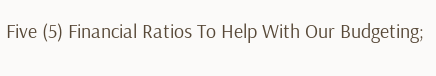Five (5) Financial Ratios To Help With Our Budgeting;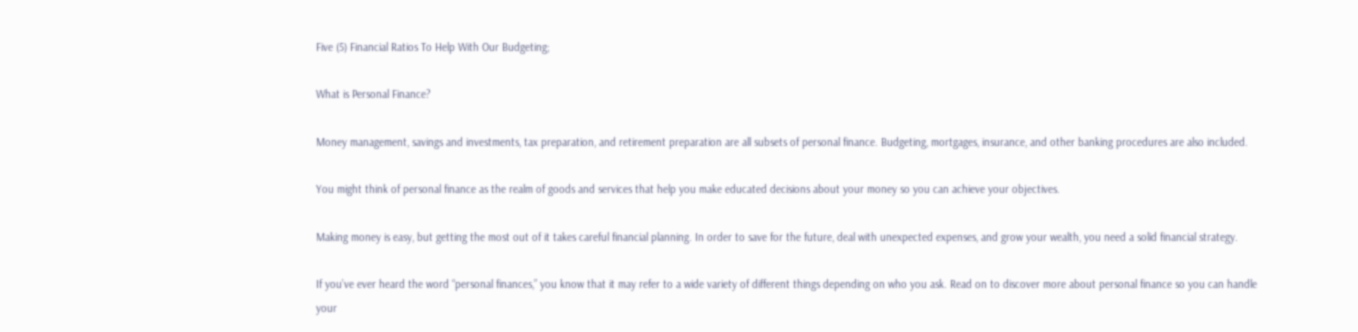Five (5) Financial Ratios To Help With Our Budgeting;

What is Personal Finance?

Money management, savings and investments, tax preparation, and retirement preparation are all subsets of personal finance. Budgeting, mortgages, insurance, and other banking procedures are also included.

You might think of personal finance as the realm of goods and services that help you make educated decisions about your money so you can achieve your objectives.

Making money is easy, but getting the most out of it takes careful financial planning. In order to save for the future, deal with unexpected expenses, and grow your wealth, you need a solid financial strategy.

If you’ve ever heard the word “personal finances,” you know that it may refer to a wide variety of different things depending on who you ask. Read on to discover more about personal finance so you can handle your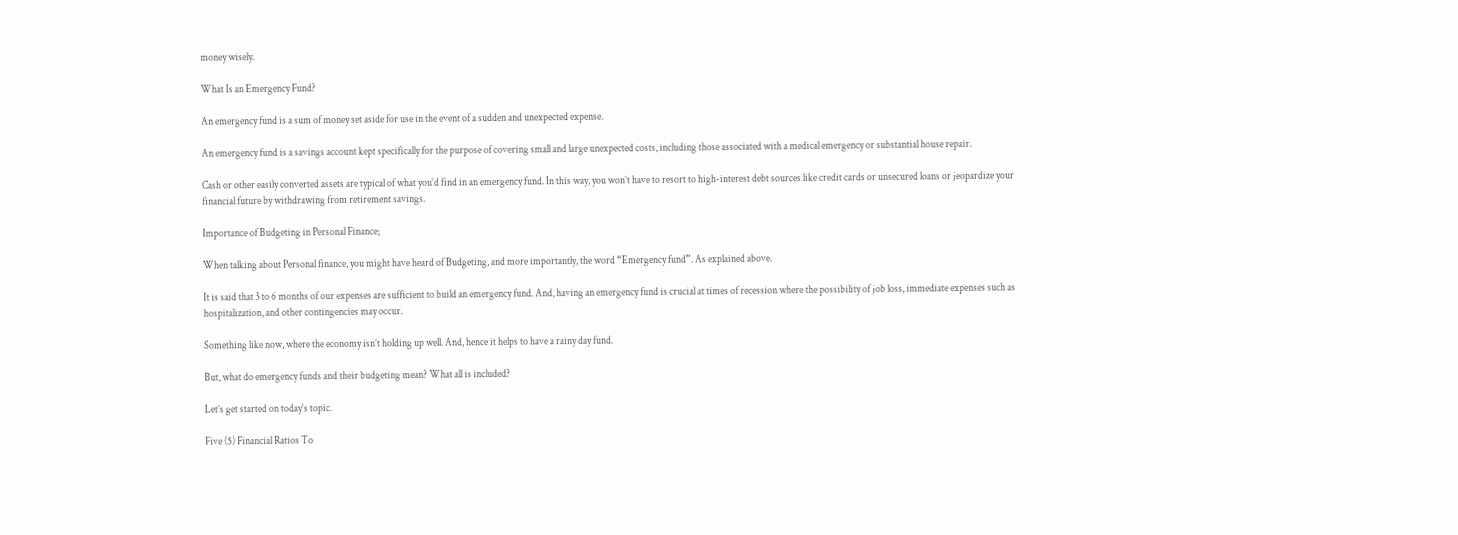money wisely.

What Is an Emergency Fund?

An emergency fund is a sum of money set aside for use in the event of a sudden and unexpected expense.

An emergency fund is a savings account kept specifically for the purpose of covering small and large unexpected costs, including those associated with a medical emergency or substantial house repair.

Cash or other easily converted assets are typical of what you’d find in an emergency fund. In this way, you won’t have to resort to high-interest debt sources like credit cards or unsecured loans or jeopardize your financial future by withdrawing from retirement savings.

Importance of Budgeting in Personal Finance;

When talking about Personal finance, you might have heard of Budgeting, and more importantly, the word “Emergency fund”. As explained above.

It is said that 3 to 6 months of our expenses are sufficient to build an emergency fund. And, having an emergency fund is crucial at times of recession where the possibility of job loss, immediate expenses such as hospitalization, and other contingencies may occur.

Something like now, where the economy isn’t holding up well. And, hence it helps to have a rainy day fund.

But, what do emergency funds and their budgeting mean? What all is included?

Let’s get started on today’s topic.

Five (5) Financial Ratios To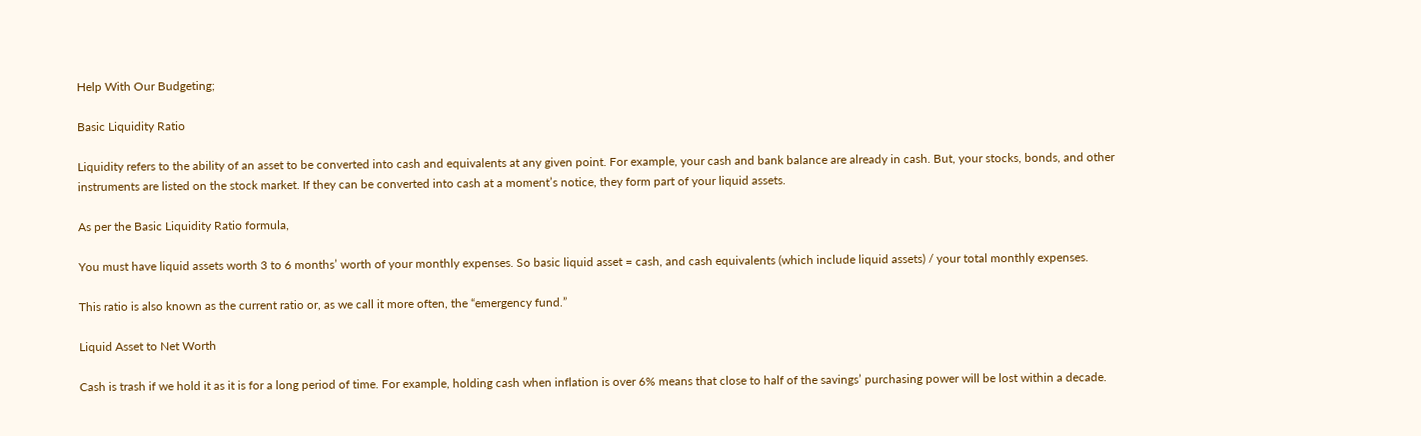Help With Our Budgeting;

Basic Liquidity Ratio

Liquidity refers to the ability of an asset to be converted into cash and equivalents at any given point. For example, your cash and bank balance are already in cash. But, your stocks, bonds, and other instruments are listed on the stock market. If they can be converted into cash at a moment’s notice, they form part of your liquid assets.

As per the Basic Liquidity Ratio formula,

You must have liquid assets worth 3 to 6 months’ worth of your monthly expenses. So basic liquid asset = cash, and cash equivalents (which include liquid assets) / your total monthly expenses.

This ratio is also known as the current ratio or, as we call it more often, the “emergency fund.”

Liquid Asset to Net Worth

Cash is trash if we hold it as it is for a long period of time. For example, holding cash when inflation is over 6% means that close to half of the savings’ purchasing power will be lost within a decade.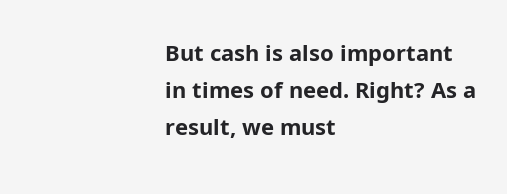But cash is also important in times of need. Right? As a result, we must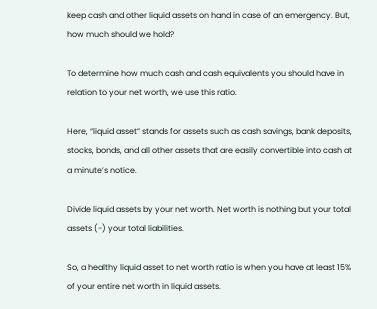keep cash and other liquid assets on hand in case of an emergency. But, how much should we hold?

To determine how much cash and cash equivalents you should have in relation to your net worth, we use this ratio.

Here, “liquid asset” stands for assets such as cash savings, bank deposits, stocks, bonds, and all other assets that are easily convertible into cash at a minute’s notice.

Divide liquid assets by your net worth. Net worth is nothing but your total assets (-) your total liabilities.

So, a healthy liquid asset to net worth ratio is when you have at least 15% of your entire net worth in liquid assets.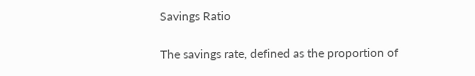Savings Ratio

The savings rate, defined as the proportion of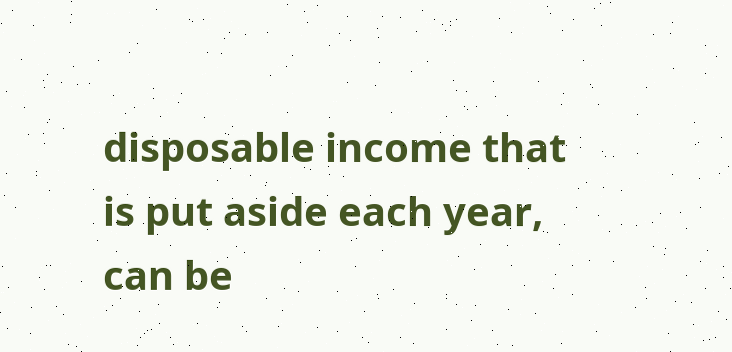disposable income that is put aside each year, can be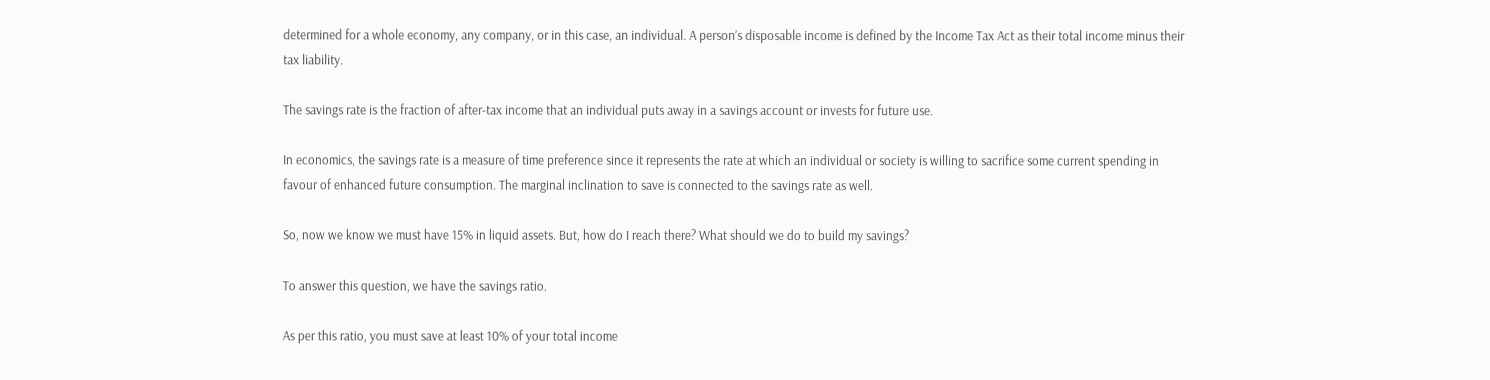determined for a whole economy, any company, or in this case, an individual. A person’s disposable income is defined by the Income Tax Act as their total income minus their tax liability.

The savings rate is the fraction of after-tax income that an individual puts away in a savings account or invests for future use.

In economics, the savings rate is a measure of time preference since it represents the rate at which an individual or society is willing to sacrifice some current spending in favour of enhanced future consumption. The marginal inclination to save is connected to the savings rate as well.

So, now we know we must have 15% in liquid assets. But, how do I reach there? What should we do to build my savings?

To answer this question, we have the savings ratio.

As per this ratio, you must save at least 10% of your total income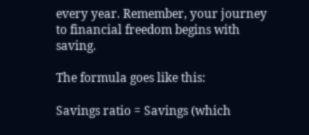every year. Remember, your journey to financial freedom begins with saving.

The formula goes like this:

Savings ratio = Savings (which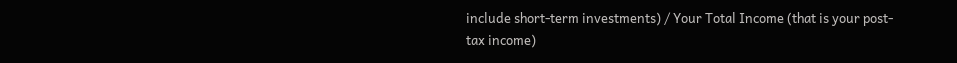include short-term investments) / Your Total Income (that is your post-tax income)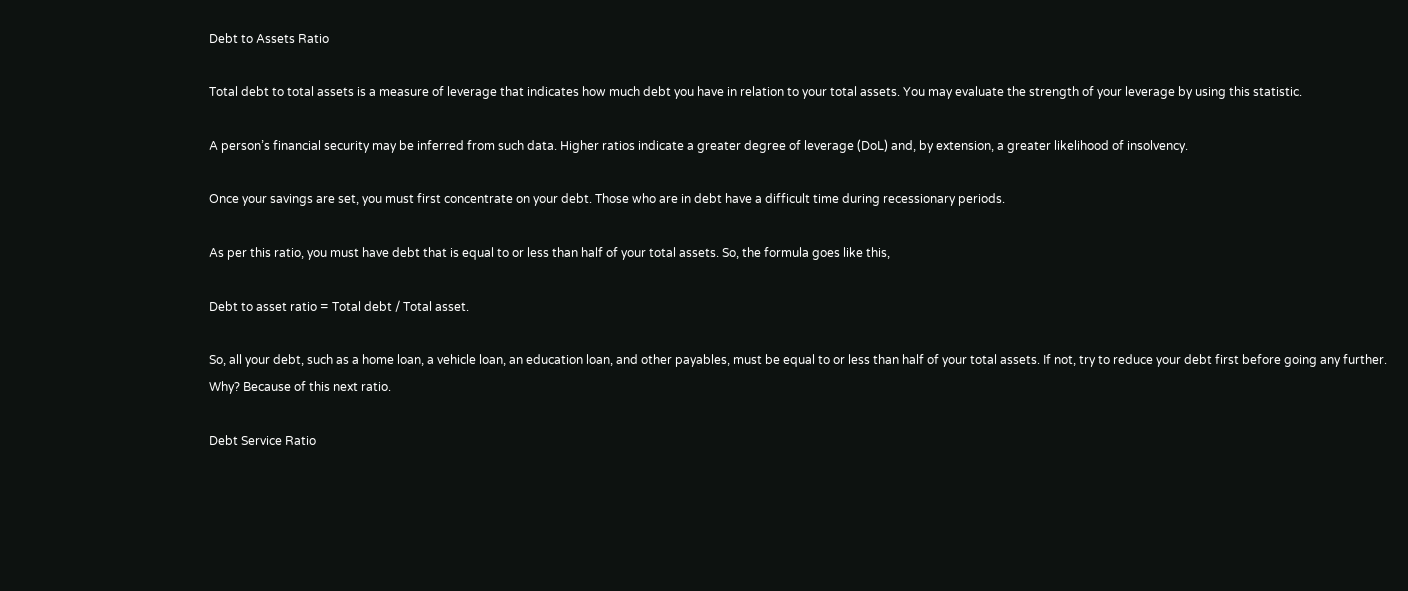Debt to Assets Ratio

Total debt to total assets is a measure of leverage that indicates how much debt you have in relation to your total assets. You may evaluate the strength of your leverage by using this statistic.

A person’s financial security may be inferred from such data. Higher ratios indicate a greater degree of leverage (DoL) and, by extension, a greater likelihood of insolvency.

Once your savings are set, you must first concentrate on your debt. Those who are in debt have a difficult time during recessionary periods.

As per this ratio, you must have debt that is equal to or less than half of your total assets. So, the formula goes like this,

Debt to asset ratio = Total debt / Total asset.

So, all your debt, such as a home loan, a vehicle loan, an education loan, and other payables, must be equal to or less than half of your total assets. If not, try to reduce your debt first before going any further. Why? Because of this next ratio.

Debt Service Ratio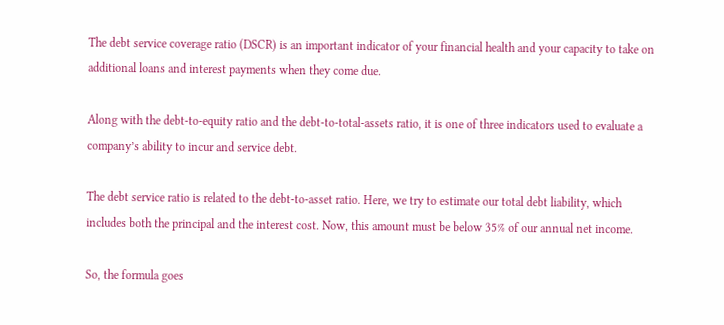The debt service coverage ratio (DSCR) is an important indicator of your financial health and your capacity to take on additional loans and interest payments when they come due.

Along with the debt-to-equity ratio and the debt-to-total-assets ratio, it is one of three indicators used to evaluate a company’s ability to incur and service debt.

The debt service ratio is related to the debt-to-asset ratio. Here, we try to estimate our total debt liability, which includes both the principal and the interest cost. Now, this amount must be below 35% of our annual net income.

So, the formula goes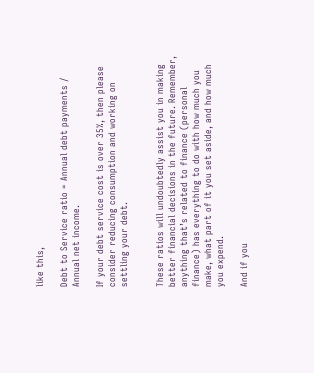like this,

Debt to Service ratio = Annual debt payments / Annual net income.

If your debt service cost is over 35%, then please consider reducing consumption and working on settling your debt.


These ratios will undoubtedly assist you in making better financial decisions in the future. Remember, anything that’s related to finance (personal finance) has everything to do with how much you make, what part of it you set aside, and how much you expend.

And if you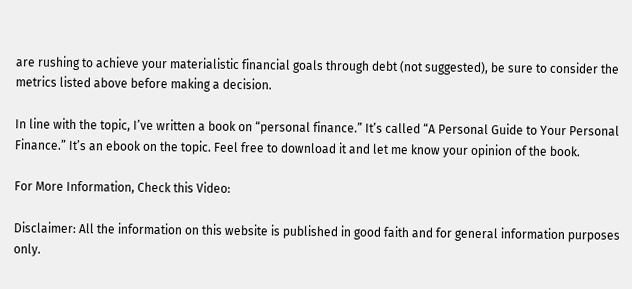are rushing to achieve your materialistic financial goals through debt (not suggested), be sure to consider the metrics listed above before making a decision.

In line with the topic, I’ve written a book on “personal finance.” It’s called “A Personal Guide to Your Personal Finance.” It’s an ebook on the topic. Feel free to download it and let me know your opinion of the book.

For More Information, Check this Video:

Disclaimer: All the information on this website is published in good faith and for general information purposes only.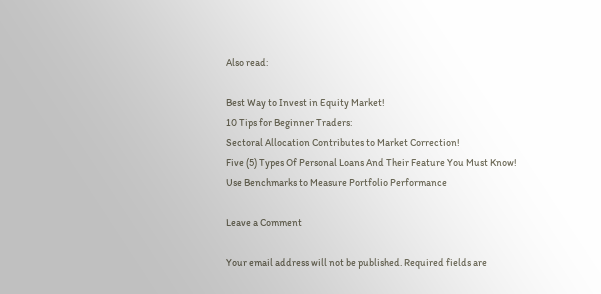Also read:

Best Way to Invest in Equity Market!
10 Tips for Beginner Traders:
Sectoral Allocation Contributes to Market Correction!
Five (5) Types Of Personal Loans And Their Feature You Must Know!
Use Benchmarks to Measure Portfolio Performance

Leave a Comment

Your email address will not be published. Required fields are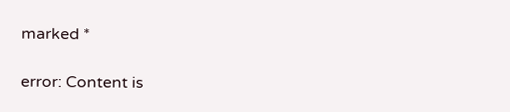marked *

error: Content is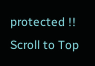protected !!
Scroll to Top